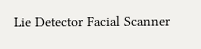Lie Detector Facial Scanner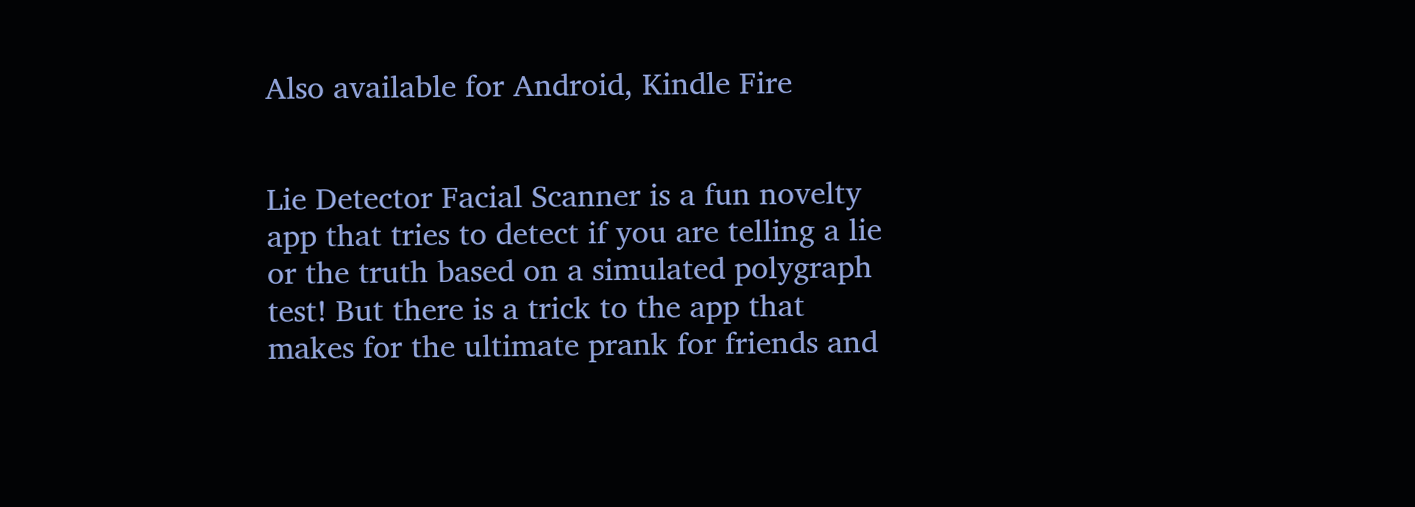Also available for Android, Kindle Fire


Lie Detector Facial Scanner is a fun novelty app that tries to detect if you are telling a lie or the truth based on a simulated polygraph test! But there is a trick to the app that makes for the ultimate prank for friends and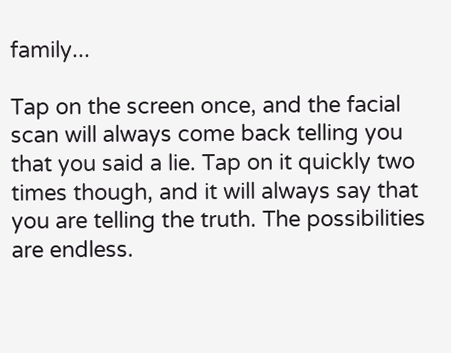family...

Tap on the screen once, and the facial scan will always come back telling you that you said a lie. Tap on it quickly two times though, and it will always say that you are telling the truth. The possibilities are endless.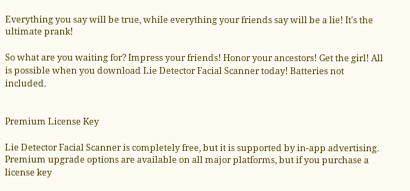Everything you say will be true, while everything your friends say will be a lie! It's the ultimate prank!

So what are you waiting for? Impress your friends! Honor your ancestors! Get the girl! All is possible when you download Lie Detector Facial Scanner today! Batteries not included.


Premium License Key

Lie Detector Facial Scanner is completely free, but it is supported by in-app advertising. Premium upgrade options are available on all major platforms, but if you purchase a license key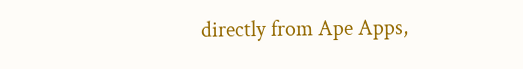directly from Ape Apps,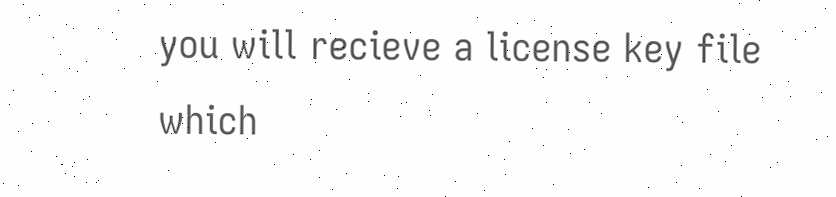you will recieve a license key file which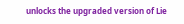unlocks the upgraded version of Lie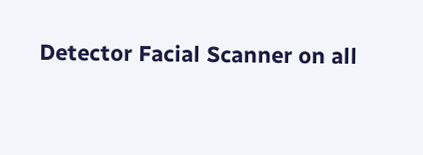Detector Facial Scanner on all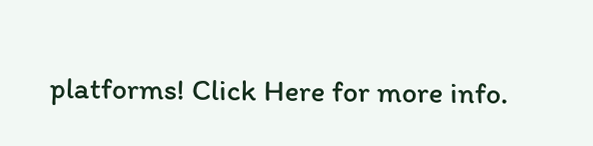platforms! Click Here for more info.